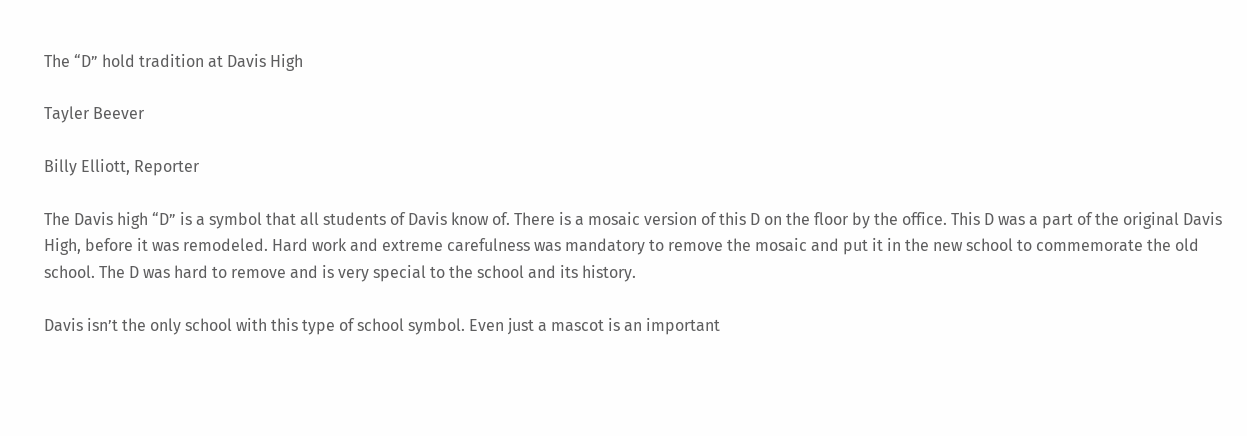The “D” hold tradition at Davis High

Tayler Beever

Billy Elliott, Reporter

The Davis high “D” is a symbol that all students of Davis know of. There is a mosaic version of this D on the floor by the office. This D was a part of the original Davis High, before it was remodeled. Hard work and extreme carefulness was mandatory to remove the mosaic and put it in the new school to commemorate the old school. The D was hard to remove and is very special to the school and its history.

Davis isn’t the only school with this type of school symbol. Even just a mascot is an important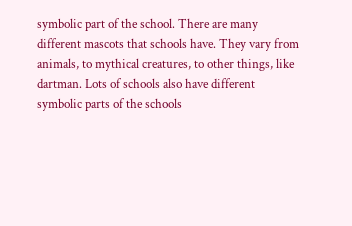symbolic part of the school. There are many different mascots that schools have. They vary from animals, to mythical creatures, to other things, like dartman. Lots of schools also have different symbolic parts of the schools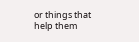or things that help them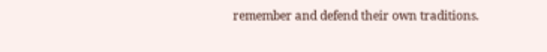remember and defend their own traditions.